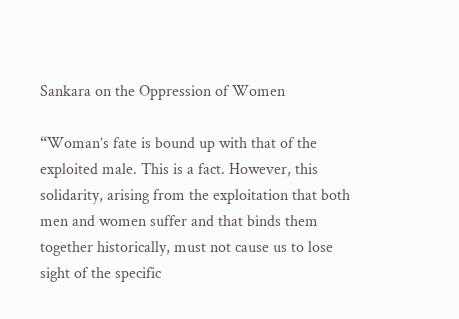Sankara on the Oppression of Women

“Woman’s fate is bound up with that of the exploited male. This is a fact. However, this solidarity, arising from the exploitation that both men and women suffer and that binds them together historically, must not cause us to lose sight of the specific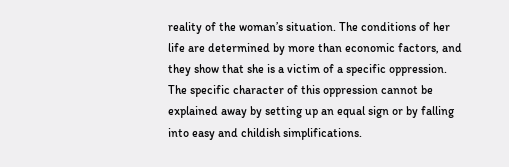reality of the woman’s situation. The conditions of her life are determined by more than economic factors, and they show that she is a victim of a specific oppression. The specific character of this oppression cannot be explained away by setting up an equal sign or by falling into easy and childish simplifications.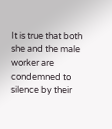It is true that both she and the male worker are condemned to silence by their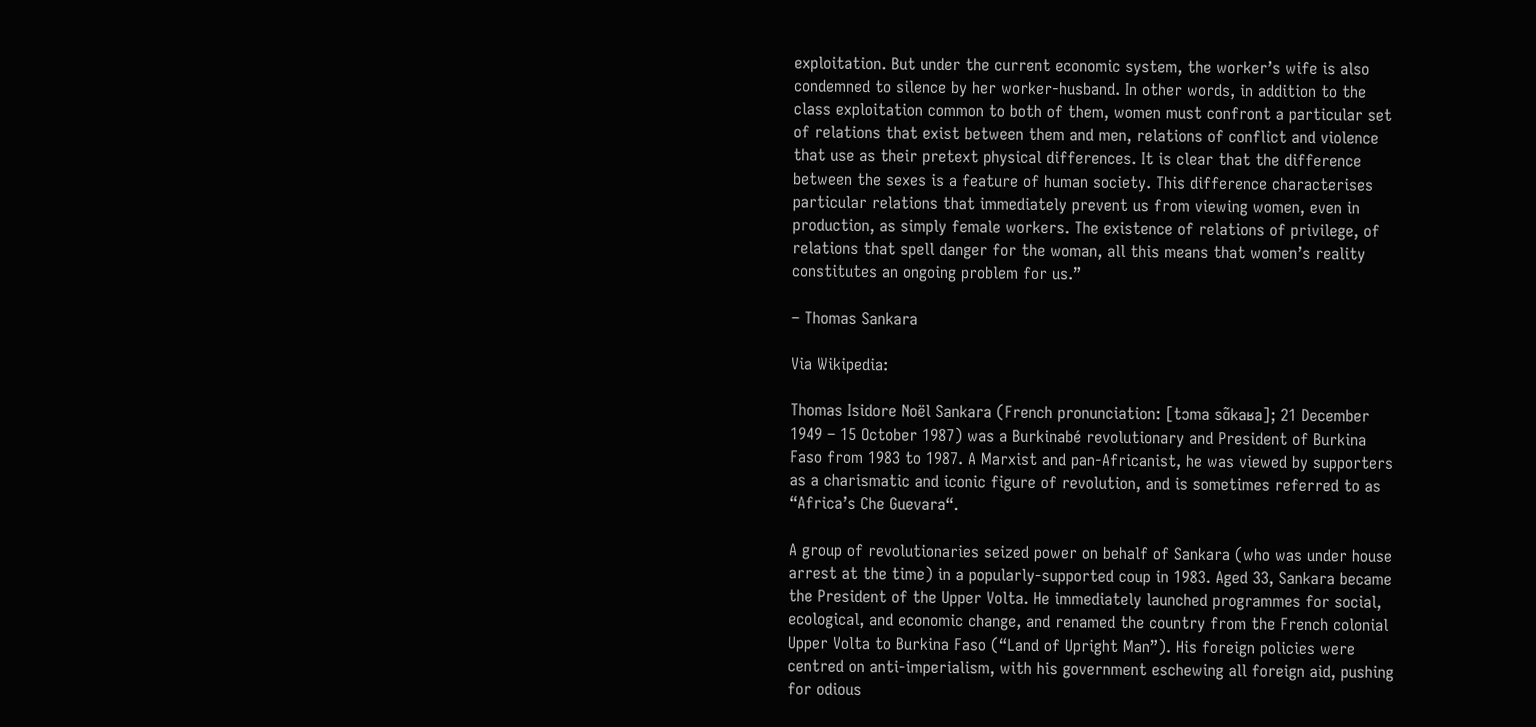exploitation. But under the current economic system, the worker’s wife is also condemned to silence by her worker-husband. In other words, in addition to the class exploitation common to both of them, women must confront a particular set of relations that exist between them and men, relations of conflict and violence that use as their pretext physical differences. It is clear that the difference between the sexes is a feature of human society. This difference characterises particular relations that immediately prevent us from viewing women, even in production, as simply female workers. The existence of relations of privilege, of relations that spell danger for the woman, all this means that women’s reality constitutes an ongoing problem for us.”

– Thomas Sankara

Via Wikipedia:

Thomas Isidore Noël Sankara (French pronunciation: [tɔma sɑ̃kaʁa]; 21 December 1949 – 15 October 1987) was a Burkinabé revolutionary and President of Burkina Faso from 1983 to 1987. A Marxist and pan-Africanist, he was viewed by supporters as a charismatic and iconic figure of revolution, and is sometimes referred to as “Africa’s Che Guevara“.

A group of revolutionaries seized power on behalf of Sankara (who was under house arrest at the time) in a popularly-supported coup in 1983. Aged 33, Sankara became the President of the Upper Volta. He immediately launched programmes for social, ecological, and economic change, and renamed the country from the French colonial Upper Volta to Burkina Faso (“Land of Upright Man”). His foreign policies were centred on anti-imperialism, with his government eschewing all foreign aid, pushing for odious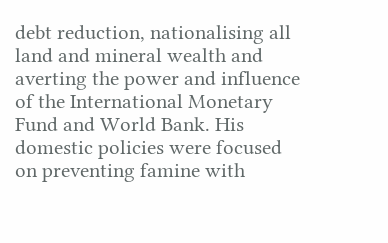debt reduction, nationalising all land and mineral wealth and averting the power and influence of the International Monetary Fund and World Bank. His domestic policies were focused on preventing famine with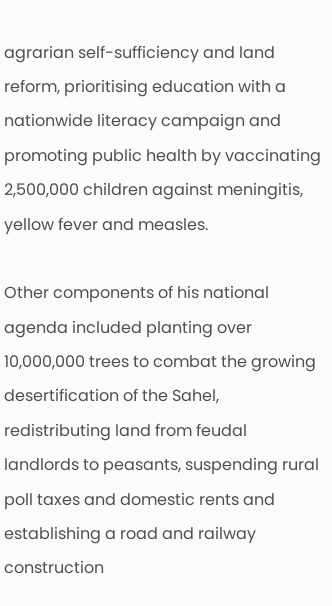agrarian self-sufficiency and land reform, prioritising education with a nationwide literacy campaign and promoting public health by vaccinating 2,500,000 children against meningitis, yellow fever and measles.

Other components of his national agenda included planting over 10,000,000 trees to combat the growing desertification of the Sahel, redistributing land from feudal landlords to peasants, suspending rural poll taxes and domestic rents and establishing a road and railway construction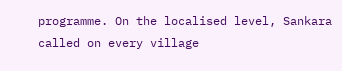programme. On the localised level, Sankara called on every village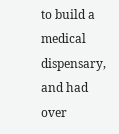to build a medical dispensary, and had over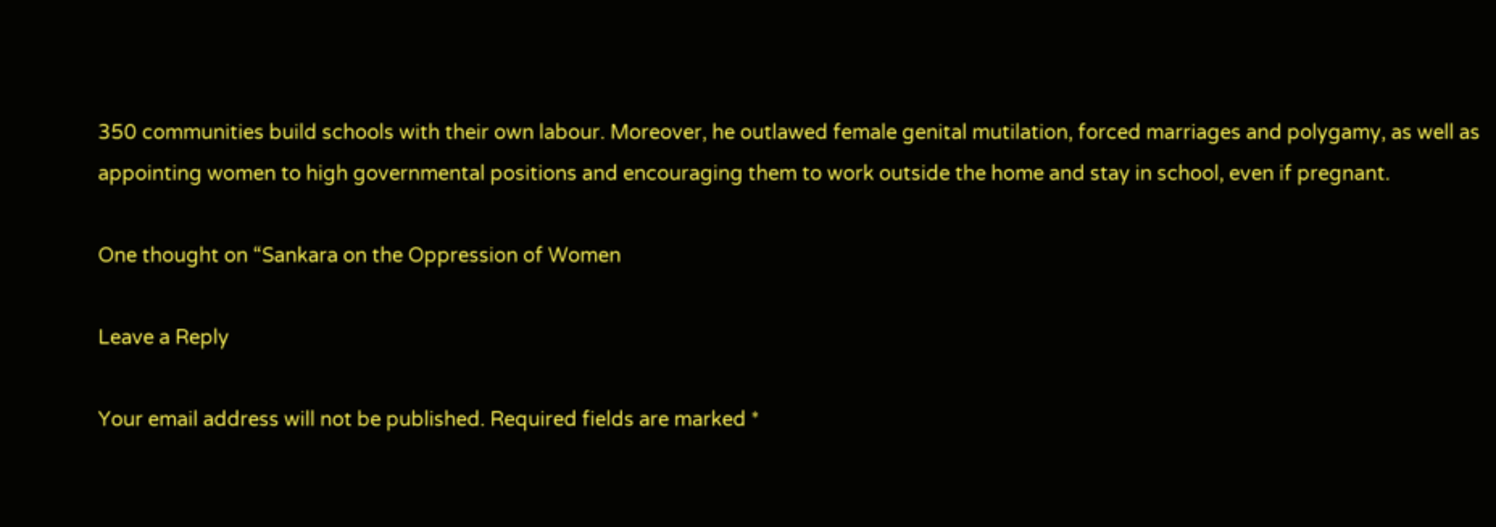350 communities build schools with their own labour. Moreover, he outlawed female genital mutilation, forced marriages and polygamy, as well as appointing women to high governmental positions and encouraging them to work outside the home and stay in school, even if pregnant.

One thought on “Sankara on the Oppression of Women

Leave a Reply

Your email address will not be published. Required fields are marked *